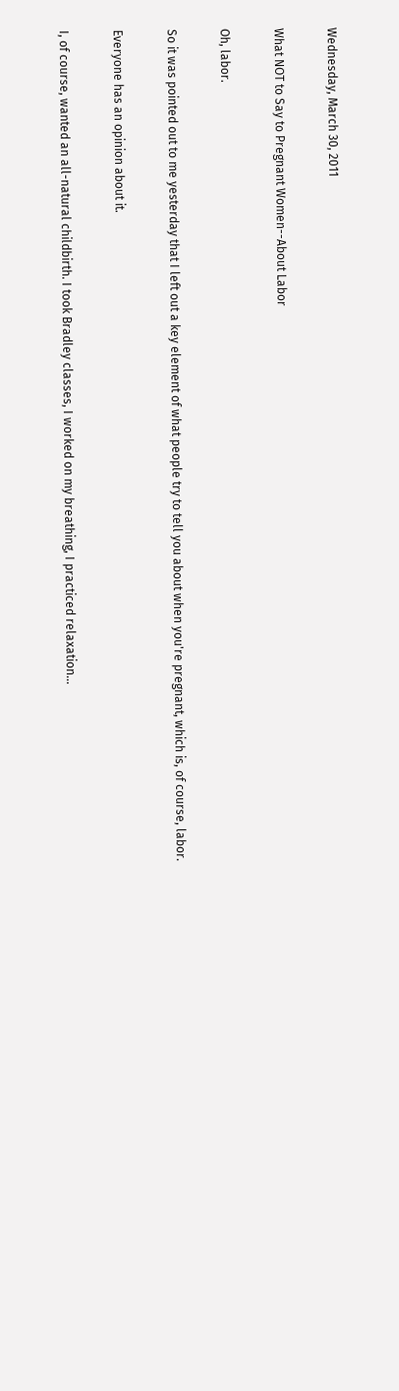Wednesday, March 30, 2011

What NOT to Say to Pregnant Women--About Labor

Oh, labor.

So it was pointed out to me yesterday that I left out a key element of what people try to tell you about when you're pregnant, which is, of course, labor.

Everyone has an opinion about it.

I, of course, wanted an all-natural childbirth. I took Bradley classes, I worked on my breathing, I practiced relaxation...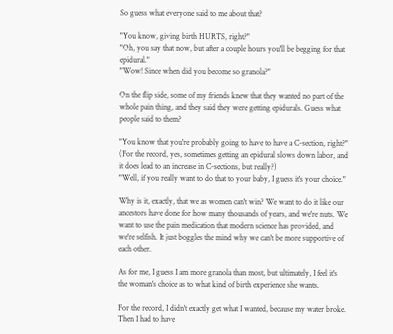So guess what everyone said to me about that?

"You know, giving birth HURTS, right?"
"Oh, you say that now, but after a couple hours you'll be begging for that epidural."
"Wow! Since when did you become so granola?"

On the flip side, some of my friends knew that they wanted no part of the whole pain thing, and they said they were getting epidurals. Guess what people said to them?

"You know that you're probably going to have to have a C-section, right?" (For the record, yes, sometimes getting an epidural slows down labor, and it does lead to an increase in C-sections, but really?)
"Well, if you really want to do that to your baby, I guess it's your choice."

Why is it, exactly, that we as women can't win? We want to do it like our ancestors have done for how many thousands of years, and we're nuts. We want to use the pain medication that modern science has provided, and we're selfish. It just boggles the mind why we can't be more supportive of each other.

As for me, I guess I am more granola than most, but ultimately, I feel it's the woman's choice as to what kind of birth experience she wants.

For the record, I didn't exactly get what I wanted, because my water broke. Then I had to have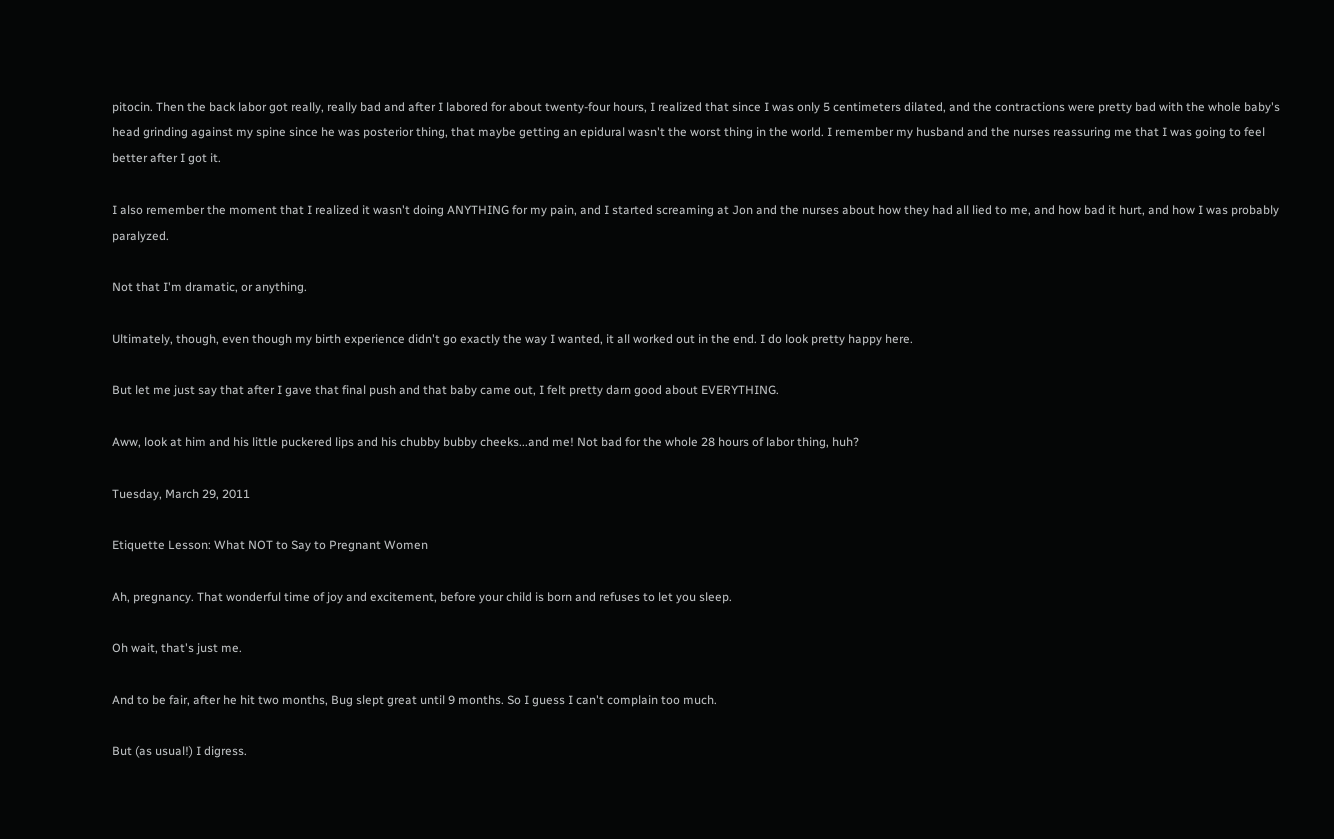pitocin. Then the back labor got really, really bad and after I labored for about twenty-four hours, I realized that since I was only 5 centimeters dilated, and the contractions were pretty bad with the whole baby's head grinding against my spine since he was posterior thing, that maybe getting an epidural wasn't the worst thing in the world. I remember my husband and the nurses reassuring me that I was going to feel better after I got it.

I also remember the moment that I realized it wasn't doing ANYTHING for my pain, and I started screaming at Jon and the nurses about how they had all lied to me, and how bad it hurt, and how I was probably paralyzed.

Not that I'm dramatic, or anything.

Ultimately, though, even though my birth experience didn't go exactly the way I wanted, it all worked out in the end. I do look pretty happy here.

But let me just say that after I gave that final push and that baby came out, I felt pretty darn good about EVERYTHING.

Aww, look at him and his little puckered lips and his chubby bubby cheeks...and me! Not bad for the whole 28 hours of labor thing, huh?

Tuesday, March 29, 2011

Etiquette Lesson: What NOT to Say to Pregnant Women

Ah, pregnancy. That wonderful time of joy and excitement, before your child is born and refuses to let you sleep.

Oh wait, that's just me.

And to be fair, after he hit two months, Bug slept great until 9 months. So I guess I can't complain too much.

But (as usual!) I digress.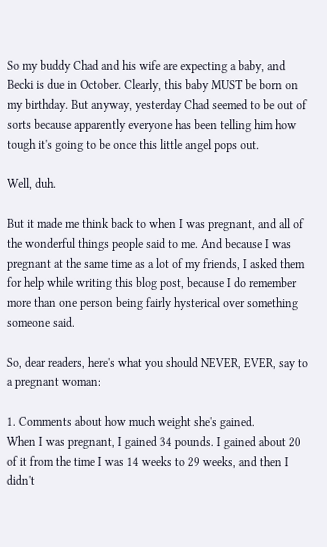So my buddy Chad and his wife are expecting a baby, and Becki is due in October. Clearly, this baby MUST be born on my birthday. But anyway, yesterday Chad seemed to be out of sorts because apparently everyone has been telling him how tough it's going to be once this little angel pops out.

Well, duh.

But it made me think back to when I was pregnant, and all of the wonderful things people said to me. And because I was pregnant at the same time as a lot of my friends, I asked them for help while writing this blog post, because I do remember more than one person being fairly hysterical over something someone said.

So, dear readers, here's what you should NEVER, EVER, say to a pregnant woman:

1. Comments about how much weight she's gained.
When I was pregnant, I gained 34 pounds. I gained about 20 of it from the time I was 14 weeks to 29 weeks, and then I didn't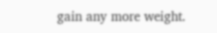gain any more weight.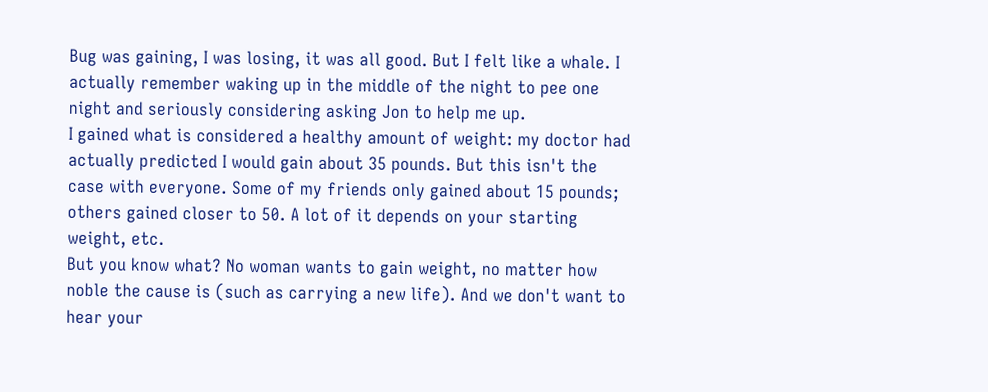Bug was gaining, I was losing, it was all good. But I felt like a whale. I actually remember waking up in the middle of the night to pee one night and seriously considering asking Jon to help me up.
I gained what is considered a healthy amount of weight: my doctor had actually predicted I would gain about 35 pounds. But this isn't the case with everyone. Some of my friends only gained about 15 pounds; others gained closer to 50. A lot of it depends on your starting weight, etc.
But you know what? No woman wants to gain weight, no matter how noble the cause is (such as carrying a new life). And we don't want to hear your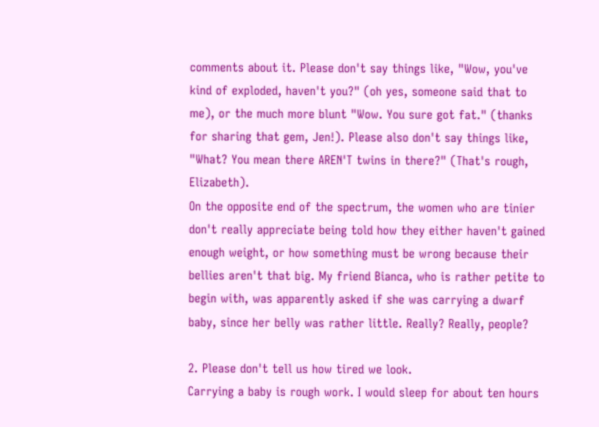comments about it. Please don't say things like, "Wow, you've kind of exploded, haven't you?" (oh yes, someone said that to me), or the much more blunt "Wow. You sure got fat." (thanks for sharing that gem, Jen!). Please also don't say things like, "What? You mean there AREN'T twins in there?" (That's rough, Elizabeth).
On the opposite end of the spectrum, the women who are tinier don't really appreciate being told how they either haven't gained enough weight, or how something must be wrong because their bellies aren't that big. My friend Bianca, who is rather petite to begin with, was apparently asked if she was carrying a dwarf baby, since her belly was rather little. Really? Really, people?

2. Please don't tell us how tired we look.
Carrying a baby is rough work. I would sleep for about ten hours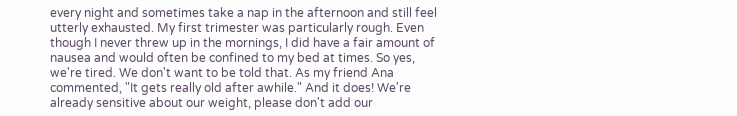every night and sometimes take a nap in the afternoon and still feel utterly exhausted. My first trimester was particularly rough. Even though I never threw up in the mornings, I did have a fair amount of nausea and would often be confined to my bed at times. So yes, we're tired. We don't want to be told that. As my friend Ana commented, "It gets really old after awhile." And it does! We're already sensitive about our weight, please don't add our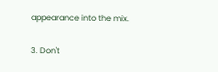appearance into the mix.

3. Don't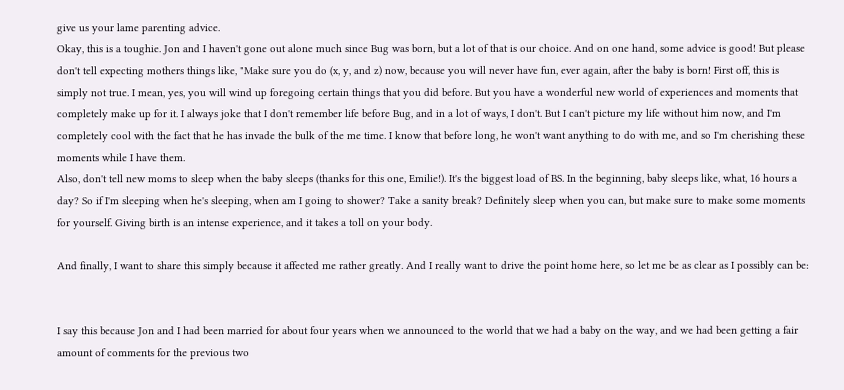give us your lame parenting advice.
Okay, this is a toughie. Jon and I haven't gone out alone much since Bug was born, but a lot of that is our choice. And on one hand, some advice is good! But please don't tell expecting mothers things like, "Make sure you do (x, y, and z) now, because you will never have fun, ever again, after the baby is born! First off, this is simply not true. I mean, yes, you will wind up foregoing certain things that you did before. But you have a wonderful new world of experiences and moments that completely make up for it. I always joke that I don't remember life before Bug, and in a lot of ways, I don't. But I can't picture my life without him now, and I'm completely cool with the fact that he has invade the bulk of the me time. I know that before long, he won't want anything to do with me, and so I'm cherishing these moments while I have them.
Also, don't tell new moms to sleep when the baby sleeps (thanks for this one, Emilie!). It's the biggest load of BS. In the beginning, baby sleeps like, what, 16 hours a day? So if I'm sleeping when he's sleeping, when am I going to shower? Take a sanity break? Definitely sleep when you can, but make sure to make some moments for yourself. Giving birth is an intense experience, and it takes a toll on your body.

And finally, I want to share this simply because it affected me rather greatly. And I really want to drive the point home here, so let me be as clear as I possibly can be:


I say this because Jon and I had been married for about four years when we announced to the world that we had a baby on the way, and we had been getting a fair amount of comments for the previous two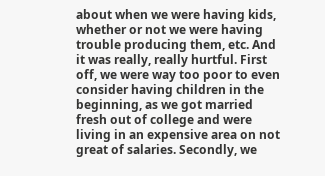about when we were having kids, whether or not we were having trouble producing them, etc. And it was really, really hurtful. First off, we were way too poor to even consider having children in the beginning, as we got married fresh out of college and were living in an expensive area on not great of salaries. Secondly, we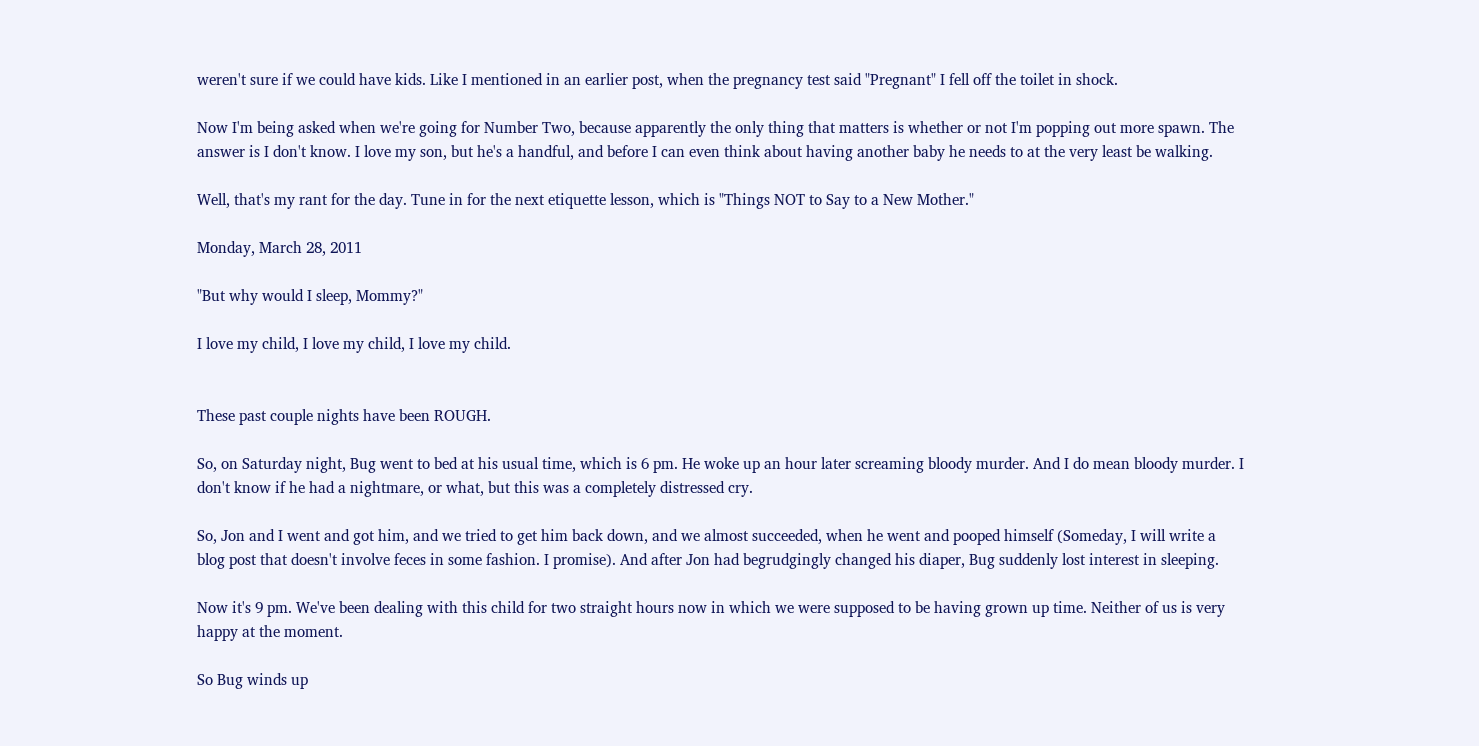weren't sure if we could have kids. Like I mentioned in an earlier post, when the pregnancy test said "Pregnant" I fell off the toilet in shock.

Now I'm being asked when we're going for Number Two, because apparently the only thing that matters is whether or not I'm popping out more spawn. The answer is I don't know. I love my son, but he's a handful, and before I can even think about having another baby he needs to at the very least be walking.

Well, that's my rant for the day. Tune in for the next etiquette lesson, which is "Things NOT to Say to a New Mother."

Monday, March 28, 2011

"But why would I sleep, Mommy?"

I love my child, I love my child, I love my child.


These past couple nights have been ROUGH.

So, on Saturday night, Bug went to bed at his usual time, which is 6 pm. He woke up an hour later screaming bloody murder. And I do mean bloody murder. I don't know if he had a nightmare, or what, but this was a completely distressed cry.

So, Jon and I went and got him, and we tried to get him back down, and we almost succeeded, when he went and pooped himself (Someday, I will write a blog post that doesn't involve feces in some fashion. I promise). And after Jon had begrudgingly changed his diaper, Bug suddenly lost interest in sleeping.

Now it's 9 pm. We've been dealing with this child for two straight hours now in which we were supposed to be having grown up time. Neither of us is very happy at the moment.

So Bug winds up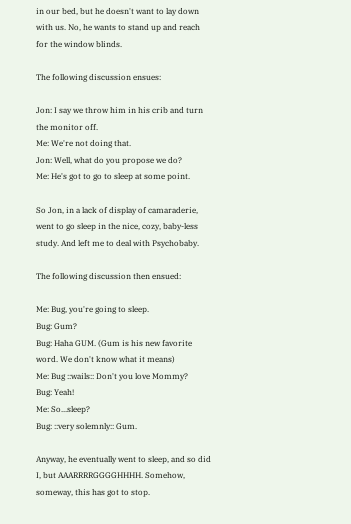in our bed, but he doesn't want to lay down with us. No, he wants to stand up and reach for the window blinds.

The following discussion ensues:

Jon: I say we throw him in his crib and turn the monitor off.
Me: We're not doing that.
Jon: Well, what do you propose we do?
Me: He's got to go to sleep at some point.

So Jon, in a lack of display of camaraderie, went to go sleep in the nice, cozy, baby-less study. And left me to deal with Psychobaby.

The following discussion then ensued:

Me: Bug, you're going to sleep.
Bug: Gum?
Bug: Haha GUM. (Gum is his new favorite word. We don't know what it means)
Me: Bug ::wails:: Don't you love Mommy?
Bug: Yeah!
Me: So...sleep?
Bug: ::very solemnly:: Gum.

Anyway, he eventually went to sleep, and so did I, but AAARRRRGGGGHHHH. Somehow, someway, this has got to stop.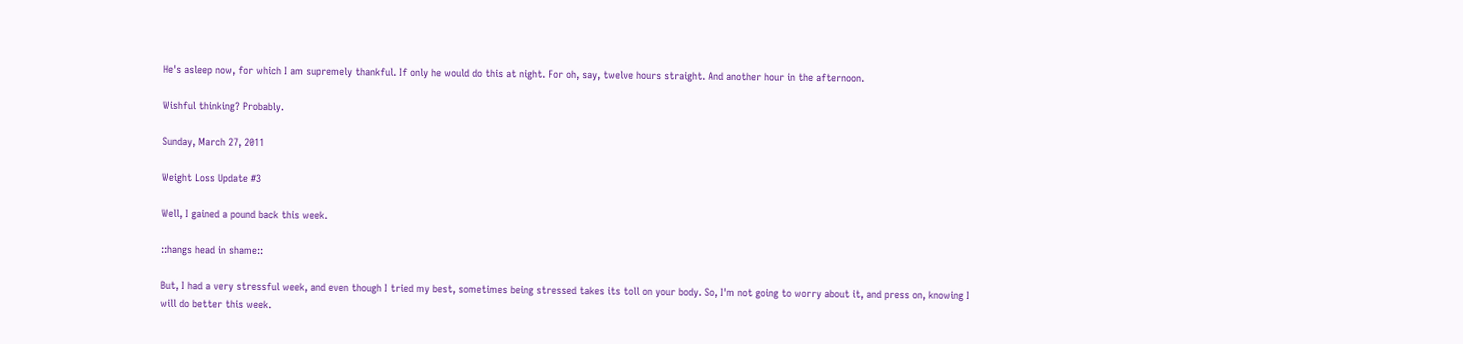He's asleep now, for which I am supremely thankful. If only he would do this at night. For oh, say, twelve hours straight. And another hour in the afternoon.

Wishful thinking? Probably.

Sunday, March 27, 2011

Weight Loss Update #3

Well, I gained a pound back this week.

::hangs head in shame::

But, I had a very stressful week, and even though I tried my best, sometimes being stressed takes its toll on your body. So, I'm not going to worry about it, and press on, knowing I will do better this week.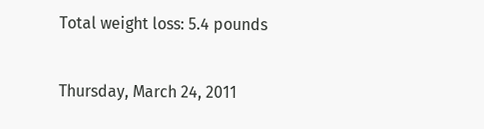Total weight loss: 5.4 pounds

Thursday, March 24, 2011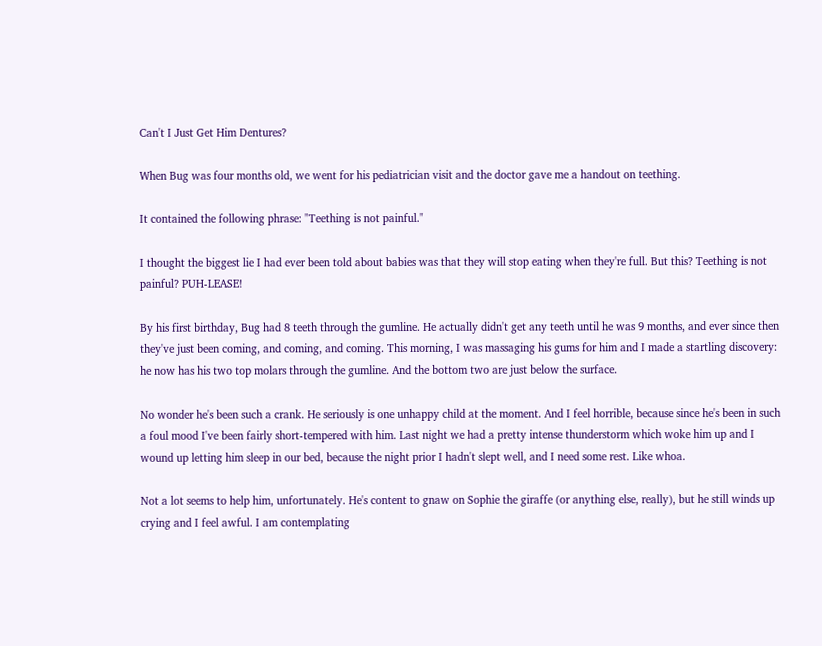Can't I Just Get Him Dentures?

When Bug was four months old, we went for his pediatrician visit and the doctor gave me a handout on teething.

It contained the following phrase: "Teething is not painful."

I thought the biggest lie I had ever been told about babies was that they will stop eating when they're full. But this? Teething is not painful? PUH-LEASE!

By his first birthday, Bug had 8 teeth through the gumline. He actually didn't get any teeth until he was 9 months, and ever since then they've just been coming, and coming, and coming. This morning, I was massaging his gums for him and I made a startling discovery: he now has his two top molars through the gumline. And the bottom two are just below the surface.

No wonder he's been such a crank. He seriously is one unhappy child at the moment. And I feel horrible, because since he's been in such a foul mood I've been fairly short-tempered with him. Last night we had a pretty intense thunderstorm which woke him up and I wound up letting him sleep in our bed, because the night prior I hadn't slept well, and I need some rest. Like whoa.

Not a lot seems to help him, unfortunately. He's content to gnaw on Sophie the giraffe (or anything else, really), but he still winds up crying and I feel awful. I am contemplating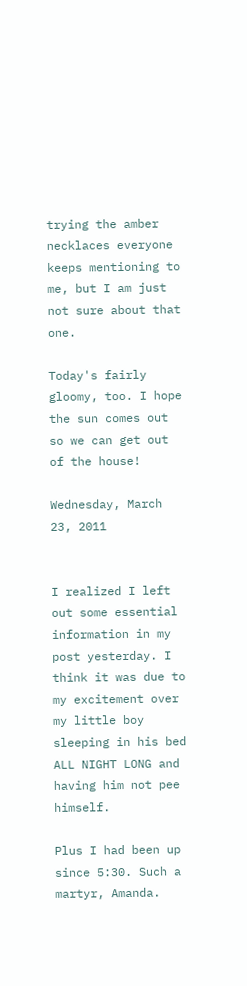trying the amber necklaces everyone keeps mentioning to me, but I am just not sure about that one.

Today's fairly gloomy, too. I hope the sun comes out so we can get out of the house!

Wednesday, March 23, 2011


I realized I left out some essential information in my post yesterday. I think it was due to my excitement over my little boy sleeping in his bed ALL NIGHT LONG and having him not pee himself.

Plus I had been up since 5:30. Such a martyr, Amanda.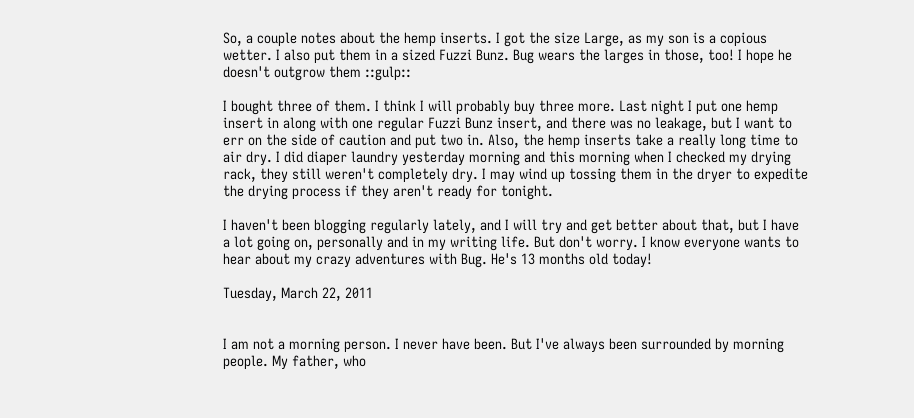So, a couple notes about the hemp inserts. I got the size Large, as my son is a copious wetter. I also put them in a sized Fuzzi Bunz. Bug wears the larges in those, too! I hope he doesn't outgrow them ::gulp::

I bought three of them. I think I will probably buy three more. Last night I put one hemp insert in along with one regular Fuzzi Bunz insert, and there was no leakage, but I want to err on the side of caution and put two in. Also, the hemp inserts take a really long time to air dry. I did diaper laundry yesterday morning and this morning when I checked my drying rack, they still weren't completely dry. I may wind up tossing them in the dryer to expedite the drying process if they aren't ready for tonight.

I haven't been blogging regularly lately, and I will try and get better about that, but I have a lot going on, personally and in my writing life. But don't worry. I know everyone wants to hear about my crazy adventures with Bug. He's 13 months old today!

Tuesday, March 22, 2011


I am not a morning person. I never have been. But I've always been surrounded by morning people. My father, who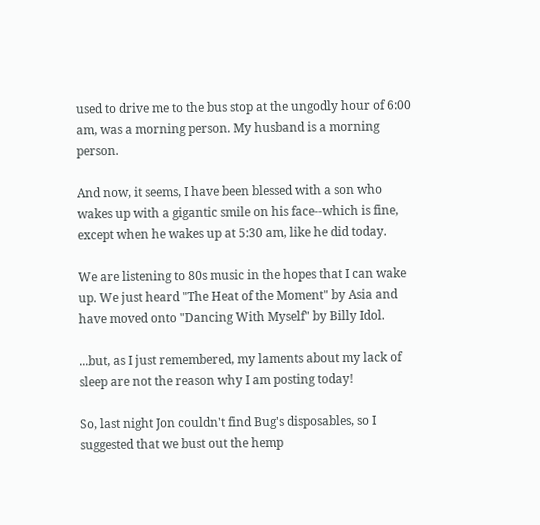used to drive me to the bus stop at the ungodly hour of 6:00 am, was a morning person. My husband is a morning person.

And now, it seems, I have been blessed with a son who wakes up with a gigantic smile on his face--which is fine, except when he wakes up at 5:30 am, like he did today.

We are listening to 80s music in the hopes that I can wake up. We just heard "The Heat of the Moment" by Asia and have moved onto "Dancing With Myself" by Billy Idol.

...but, as I just remembered, my laments about my lack of sleep are not the reason why I am posting today!

So, last night Jon couldn't find Bug's disposables, so I suggested that we bust out the hemp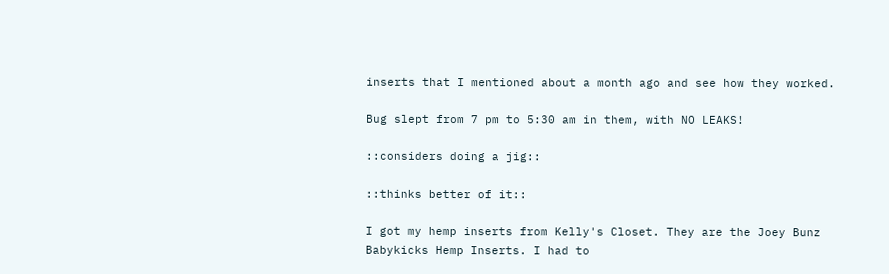inserts that I mentioned about a month ago and see how they worked.

Bug slept from 7 pm to 5:30 am in them, with NO LEAKS!

::considers doing a jig::

::thinks better of it::

I got my hemp inserts from Kelly's Closet. They are the Joey Bunz Babykicks Hemp Inserts. I had to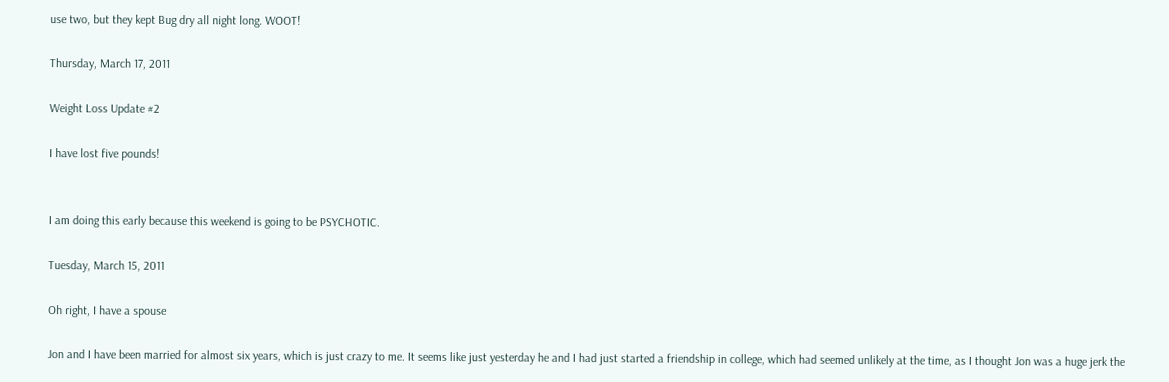use two, but they kept Bug dry all night long. WOOT!

Thursday, March 17, 2011

Weight Loss Update #2

I have lost five pounds!


I am doing this early because this weekend is going to be PSYCHOTIC.

Tuesday, March 15, 2011

Oh right, I have a spouse

Jon and I have been married for almost six years, which is just crazy to me. It seems like just yesterday he and I had just started a friendship in college, which had seemed unlikely at the time, as I thought Jon was a huge jerk the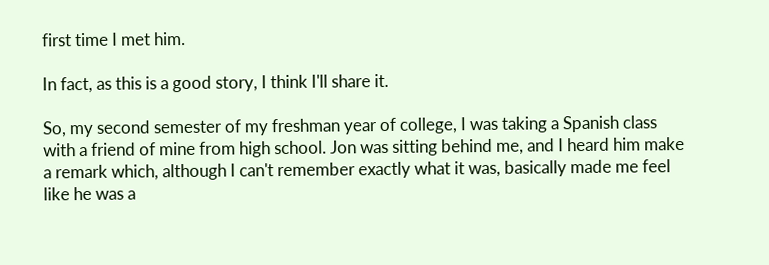first time I met him.

In fact, as this is a good story, I think I'll share it.

So, my second semester of my freshman year of college, I was taking a Spanish class with a friend of mine from high school. Jon was sitting behind me, and I heard him make a remark which, although I can't remember exactly what it was, basically made me feel like he was a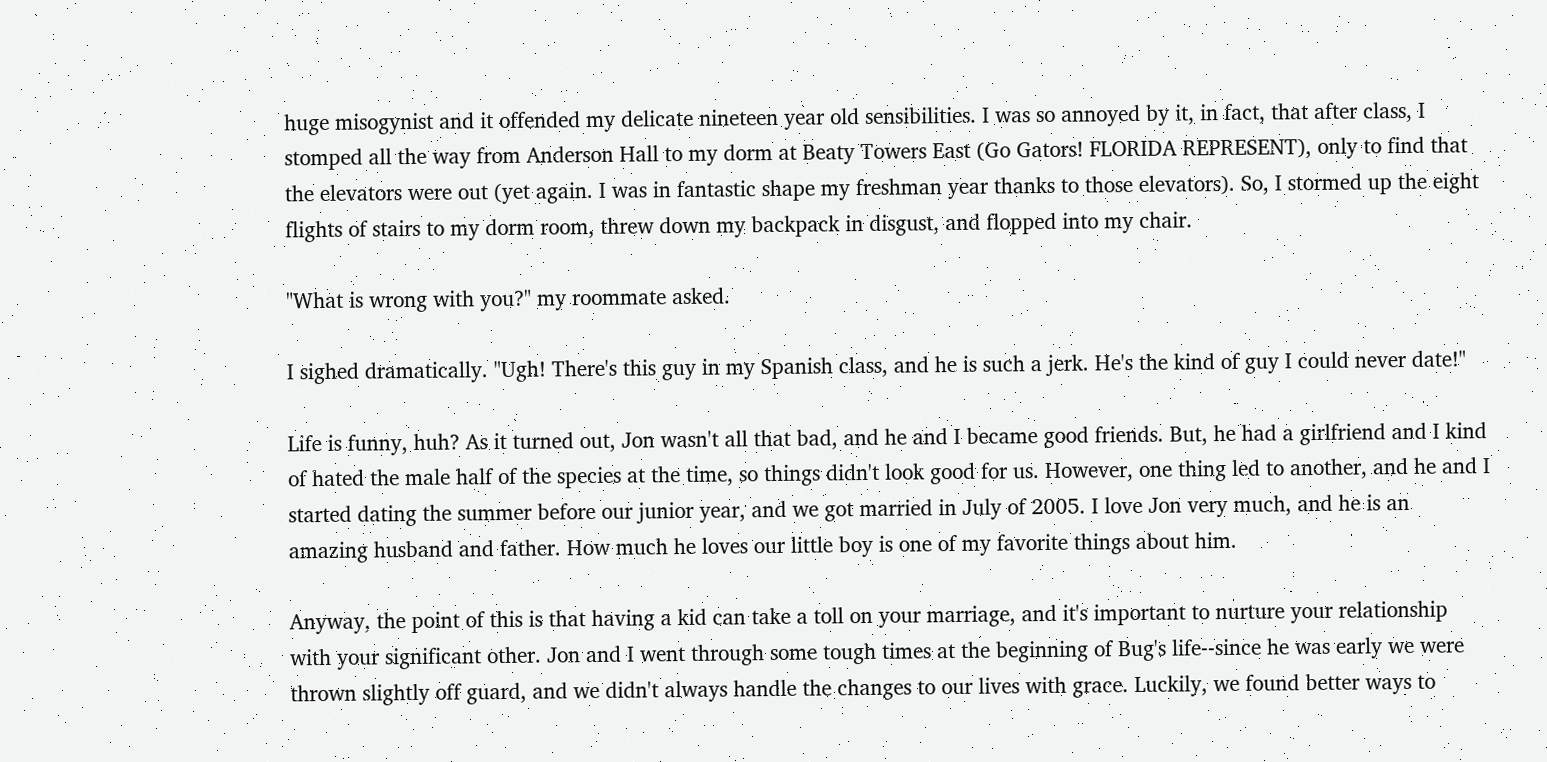huge misogynist and it offended my delicate nineteen year old sensibilities. I was so annoyed by it, in fact, that after class, I stomped all the way from Anderson Hall to my dorm at Beaty Towers East (Go Gators! FLORIDA REPRESENT), only to find that the elevators were out (yet again. I was in fantastic shape my freshman year thanks to those elevators). So, I stormed up the eight flights of stairs to my dorm room, threw down my backpack in disgust, and flopped into my chair.

"What is wrong with you?" my roommate asked.

I sighed dramatically. "Ugh! There's this guy in my Spanish class, and he is such a jerk. He's the kind of guy I could never date!"

Life is funny, huh? As it turned out, Jon wasn't all that bad, and he and I became good friends. But, he had a girlfriend and I kind of hated the male half of the species at the time, so things didn't look good for us. However, one thing led to another, and he and I started dating the summer before our junior year, and we got married in July of 2005. I love Jon very much, and he is an amazing husband and father. How much he loves our little boy is one of my favorite things about him.

Anyway, the point of this is that having a kid can take a toll on your marriage, and it's important to nurture your relationship with your significant other. Jon and I went through some tough times at the beginning of Bug's life--since he was early we were thrown slightly off guard, and we didn't always handle the changes to our lives with grace. Luckily, we found better ways to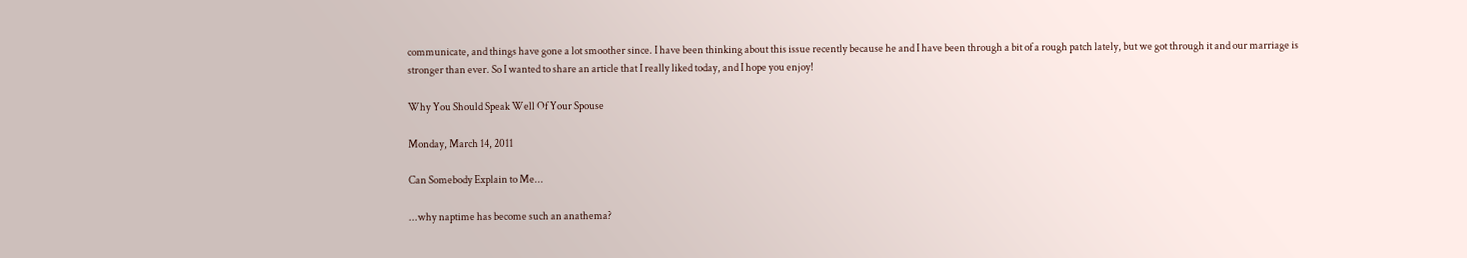communicate, and things have gone a lot smoother since. I have been thinking about this issue recently because he and I have been through a bit of a rough patch lately, but we got through it and our marriage is stronger than ever. So I wanted to share an article that I really liked today, and I hope you enjoy!

Why You Should Speak Well Of Your Spouse

Monday, March 14, 2011

Can Somebody Explain to Me...

...why naptime has become such an anathema?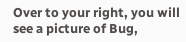Over to your right, you will see a picture of Bug,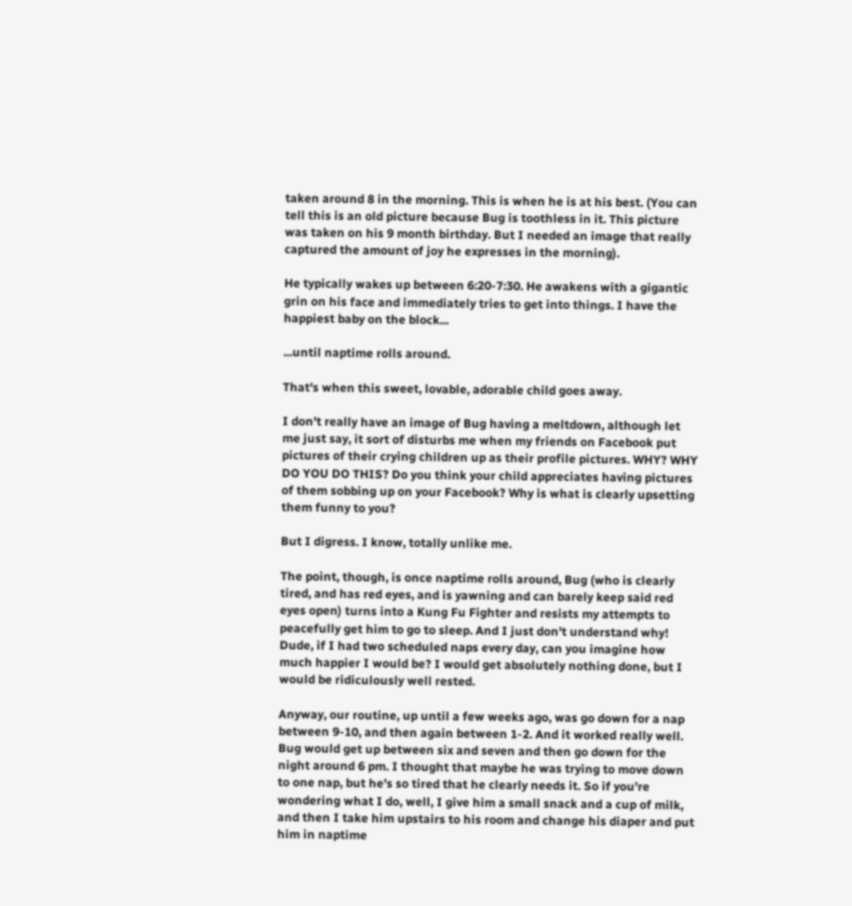taken around 8 in the morning. This is when he is at his best. (You can tell this is an old picture because Bug is toothless in it. This picture was taken on his 9 month birthday. But I needed an image that really captured the amount of joy he expresses in the morning).

He typically wakes up between 6:20-7:30. He awakens with a gigantic grin on his face and immediately tries to get into things. I have the happiest baby on the block...

...until naptime rolls around.

That's when this sweet, lovable, adorable child goes away.

I don't really have an image of Bug having a meltdown, although let me just say, it sort of disturbs me when my friends on Facebook put pictures of their crying children up as their profile pictures. WHY? WHY DO YOU DO THIS? Do you think your child appreciates having pictures of them sobbing up on your Facebook? Why is what is clearly upsetting them funny to you?

But I digress. I know, totally unlike me.

The point, though, is once naptime rolls around, Bug (who is clearly tired, and has red eyes, and is yawning and can barely keep said red eyes open) turns into a Kung Fu Fighter and resists my attempts to peacefully get him to go to sleep. And I just don't understand why! Dude, if I had two scheduled naps every day, can you imagine how much happier I would be? I would get absolutely nothing done, but I would be ridiculously well rested.

Anyway, our routine, up until a few weeks ago, was go down for a nap between 9-10, and then again between 1-2. And it worked really well. Bug would get up between six and seven and then go down for the night around 6 pm. I thought that maybe he was trying to move down to one nap, but he's so tired that he clearly needs it. So if you're wondering what I do, well, I give him a small snack and a cup of milk, and then I take him upstairs to his room and change his diaper and put him in naptime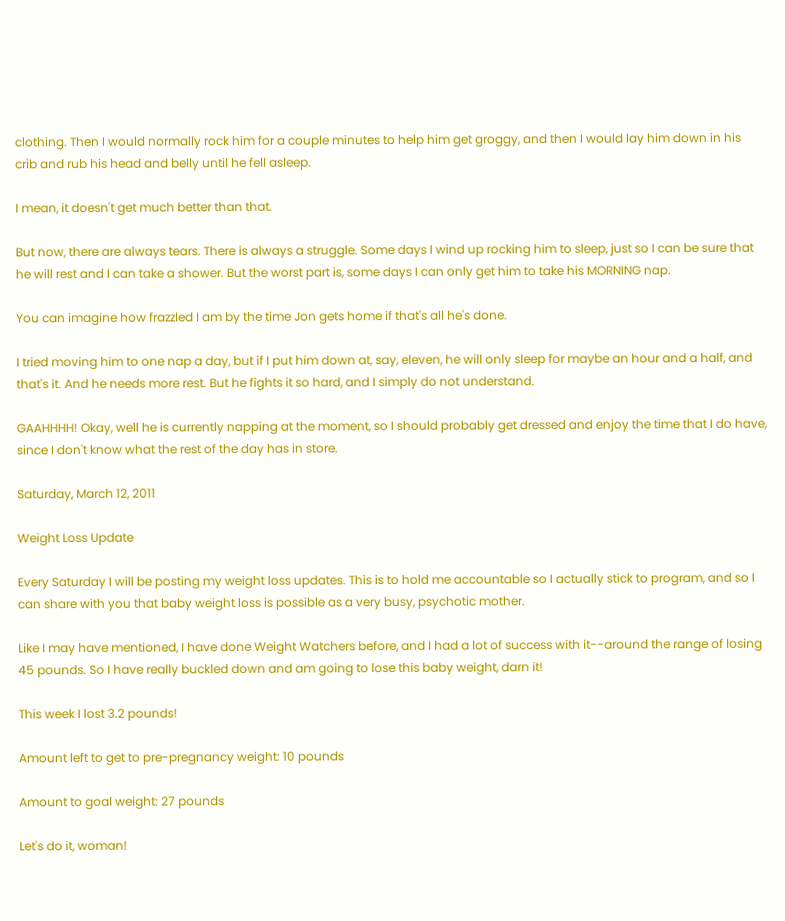clothing. Then I would normally rock him for a couple minutes to help him get groggy, and then I would lay him down in his crib and rub his head and belly until he fell asleep.

I mean, it doesn't get much better than that.

But now, there are always tears. There is always a struggle. Some days I wind up rocking him to sleep, just so I can be sure that he will rest and I can take a shower. But the worst part is, some days I can only get him to take his MORNING nap.

You can imagine how frazzled I am by the time Jon gets home if that's all he's done.

I tried moving him to one nap a day, but if I put him down at, say, eleven, he will only sleep for maybe an hour and a half, and that's it. And he needs more rest. But he fights it so hard, and I simply do not understand.

GAAHHHH! Okay, well he is currently napping at the moment, so I should probably get dressed and enjoy the time that I do have, since I don't know what the rest of the day has in store.

Saturday, March 12, 2011

Weight Loss Update

Every Saturday I will be posting my weight loss updates. This is to hold me accountable so I actually stick to program, and so I can share with you that baby weight loss is possible as a very busy, psychotic mother.

Like I may have mentioned, I have done Weight Watchers before, and I had a lot of success with it--around the range of losing 45 pounds. So I have really buckled down and am going to lose this baby weight, darn it!

This week I lost 3.2 pounds!

Amount left to get to pre-pregnancy weight: 10 pounds

Amount to goal weight: 27 pounds

Let's do it, woman!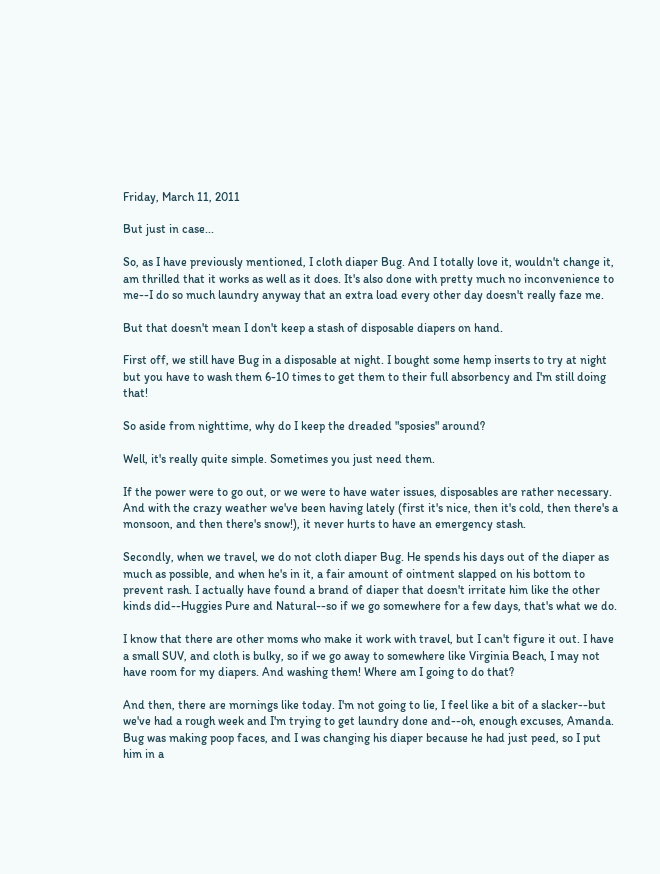Friday, March 11, 2011

But just in case...

So, as I have previously mentioned, I cloth diaper Bug. And I totally love it, wouldn't change it, am thrilled that it works as well as it does. It's also done with pretty much no inconvenience to me--I do so much laundry anyway that an extra load every other day doesn't really faze me.

But that doesn't mean I don't keep a stash of disposable diapers on hand.

First off, we still have Bug in a disposable at night. I bought some hemp inserts to try at night but you have to wash them 6-10 times to get them to their full absorbency and I'm still doing that!

So aside from nighttime, why do I keep the dreaded "sposies" around?

Well, it's really quite simple. Sometimes you just need them.

If the power were to go out, or we were to have water issues, disposables are rather necessary. And with the crazy weather we've been having lately (first it's nice, then it's cold, then there's a monsoon, and then there's snow!), it never hurts to have an emergency stash.

Secondly, when we travel, we do not cloth diaper Bug. He spends his days out of the diaper as much as possible, and when he's in it, a fair amount of ointment slapped on his bottom to prevent rash. I actually have found a brand of diaper that doesn't irritate him like the other kinds did--Huggies Pure and Natural--so if we go somewhere for a few days, that's what we do.

I know that there are other moms who make it work with travel, but I can't figure it out. I have a small SUV, and cloth is bulky, so if we go away to somewhere like Virginia Beach, I may not have room for my diapers. And washing them! Where am I going to do that?

And then, there are mornings like today. I'm not going to lie, I feel like a bit of a slacker--but we've had a rough week and I'm trying to get laundry done and--oh, enough excuses, Amanda. Bug was making poop faces, and I was changing his diaper because he had just peed, so I put him in a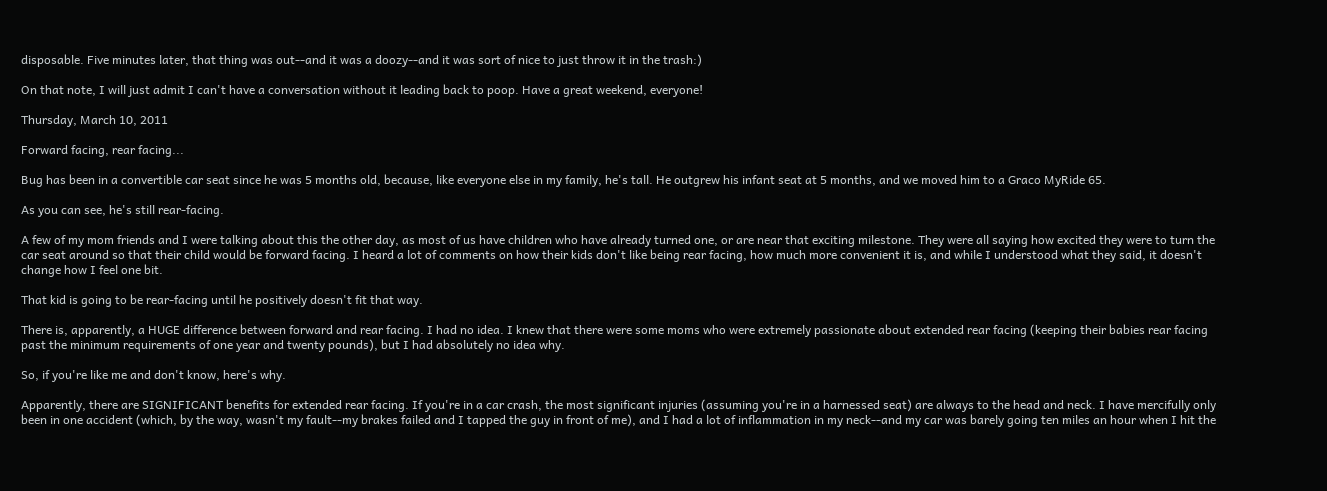disposable. Five minutes later, that thing was out--and it was a doozy--and it was sort of nice to just throw it in the trash:)

On that note, I will just admit I can't have a conversation without it leading back to poop. Have a great weekend, everyone!

Thursday, March 10, 2011

Forward facing, rear facing...

Bug has been in a convertible car seat since he was 5 months old, because, like everyone else in my family, he's tall. He outgrew his infant seat at 5 months, and we moved him to a Graco MyRide 65.

As you can see, he's still rear-facing.

A few of my mom friends and I were talking about this the other day, as most of us have children who have already turned one, or are near that exciting milestone. They were all saying how excited they were to turn the car seat around so that their child would be forward facing. I heard a lot of comments on how their kids don't like being rear facing, how much more convenient it is, and while I understood what they said, it doesn't change how I feel one bit.

That kid is going to be rear-facing until he positively doesn't fit that way.

There is, apparently, a HUGE difference between forward and rear facing. I had no idea. I knew that there were some moms who were extremely passionate about extended rear facing (keeping their babies rear facing past the minimum requirements of one year and twenty pounds), but I had absolutely no idea why.

So, if you're like me and don't know, here's why.

Apparently, there are SIGNIFICANT benefits for extended rear facing. If you're in a car crash, the most significant injuries (assuming you're in a harnessed seat) are always to the head and neck. I have mercifully only been in one accident (which, by the way, wasn't my fault--my brakes failed and I tapped the guy in front of me), and I had a lot of inflammation in my neck--and my car was barely going ten miles an hour when I hit the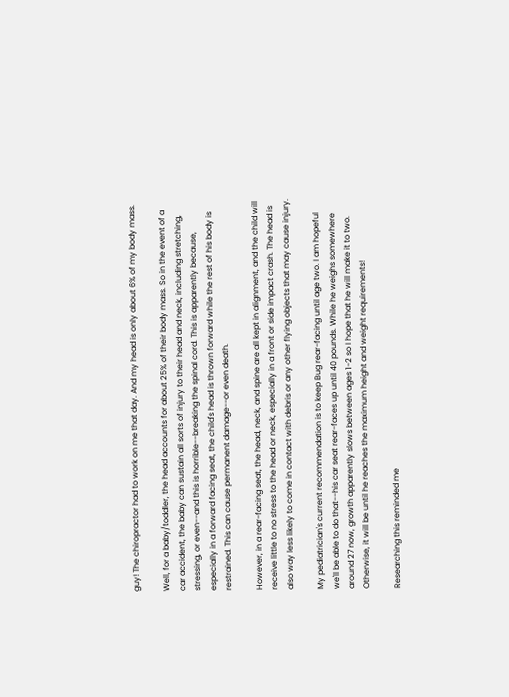guy! The chiropractor had to work on me that day. And my head is only about 6% of my body mass.

Well, for a baby/toddler, the head accounts for about 25% of their body mass. So in the event of a car accident, the baby can sustain all sorts of injury to their head and neck, including stretching, stressing, or even--and this is horrible--breaking the spinal cord. This is apparently because, especially in a forward facing seat, the child's head is thrown forward while the rest of his body is restrained. This can cause permanent damage--or even death.

However, in a rear-facing seat, the head, neck, and spine are all kept in alignment, and the child will receive little to no stress to the head or neck, especially in a front or side impact crash. The head is also way less likely to come in contact with debris or any other flying objects that may cause injury.

My pediatrician's current recommendation is to keep Bug rear-facing until age two. I am hopeful we'll be able to do that--his car seat rear-faces up until 40 pounds. While he weighs somewhere around 27 now, growth apparently slows between ages 1-2 so I hope that he will make it to two. Otherwise, it will be until he reaches the maximum height and weight requirements!

Researching this reminded me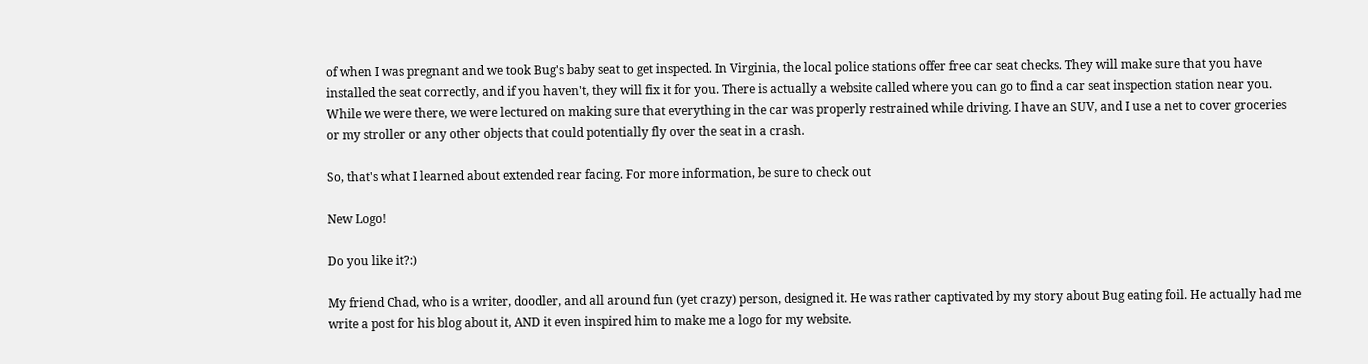of when I was pregnant and we took Bug's baby seat to get inspected. In Virginia, the local police stations offer free car seat checks. They will make sure that you have installed the seat correctly, and if you haven't, they will fix it for you. There is actually a website called where you can go to find a car seat inspection station near you. While we were there, we were lectured on making sure that everything in the car was properly restrained while driving. I have an SUV, and I use a net to cover groceries or my stroller or any other objects that could potentially fly over the seat in a crash.

So, that's what I learned about extended rear facing. For more information, be sure to check out

New Logo!

Do you like it?:)

My friend Chad, who is a writer, doodler, and all around fun (yet crazy) person, designed it. He was rather captivated by my story about Bug eating foil. He actually had me write a post for his blog about it, AND it even inspired him to make me a logo for my website.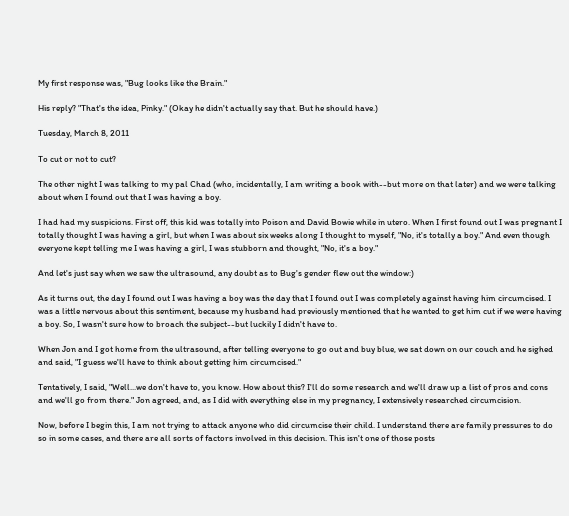My first response was, "Bug looks like the Brain."

His reply? "That's the idea, Pinky." (Okay he didn't actually say that. But he should have.)

Tuesday, March 8, 2011

To cut or not to cut?

The other night I was talking to my pal Chad (who, incidentally, I am writing a book with--but more on that later) and we were talking about when I found out that I was having a boy.

I had had my suspicions. First off, this kid was totally into Poison and David Bowie while in utero. When I first found out I was pregnant I totally thought I was having a girl, but when I was about six weeks along I thought to myself, "No, it's totally a boy." And even though everyone kept telling me I was having a girl, I was stubborn and thought, "No, it's a boy."

And let's just say when we saw the ultrasound, any doubt as to Bug's gender flew out the window:)

As it turns out, the day I found out I was having a boy was the day that I found out I was completely against having him circumcised. I was a little nervous about this sentiment, because my husband had previously mentioned that he wanted to get him cut if we were having a boy. So, I wasn't sure how to broach the subject--but luckily I didn't have to.

When Jon and I got home from the ultrasound, after telling everyone to go out and buy blue, we sat down on our couch and he sighed and said, "I guess we'll have to think about getting him circumcised."

Tentatively, I said, "Well...we don't have to, you know. How about this? I'll do some research and we'll draw up a list of pros and cons and we'll go from there." Jon agreed, and, as I did with everything else in my pregnancy, I extensively researched circumcision.

Now, before I begin this, I am not trying to attack anyone who did circumcise their child. I understand there are family pressures to do so in some cases, and there are all sorts of factors involved in this decision. This isn't one of those posts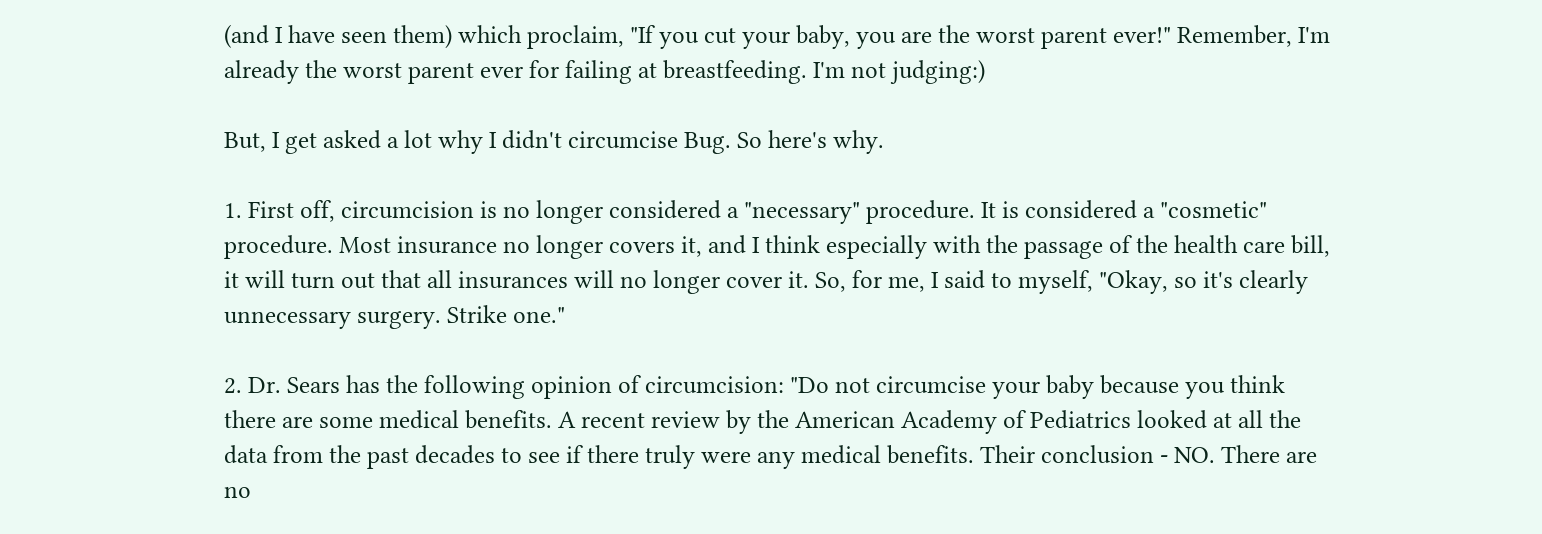(and I have seen them) which proclaim, "If you cut your baby, you are the worst parent ever!" Remember, I'm already the worst parent ever for failing at breastfeeding. I'm not judging:)

But, I get asked a lot why I didn't circumcise Bug. So here's why.

1. First off, circumcision is no longer considered a "necessary" procedure. It is considered a "cosmetic" procedure. Most insurance no longer covers it, and I think especially with the passage of the health care bill, it will turn out that all insurances will no longer cover it. So, for me, I said to myself, "Okay, so it's clearly unnecessary surgery. Strike one."

2. Dr. Sears has the following opinion of circumcision: "Do not circumcise your baby because you think there are some medical benefits. A recent review by the American Academy of Pediatrics looked at all the data from the past decades to see if there truly were any medical benefits. Their conclusion - NO. There are no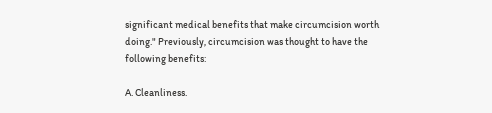significant medical benefits that make circumcision worth doing." Previously, circumcision was thought to have the following benefits:

A. Cleanliness.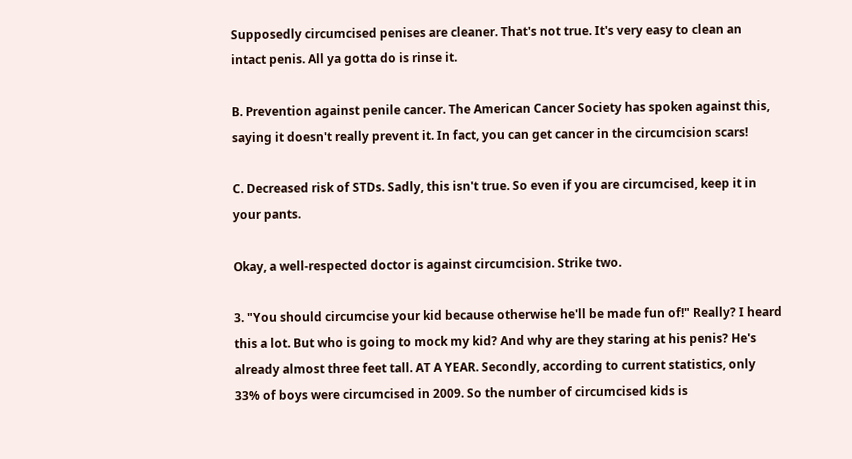Supposedly circumcised penises are cleaner. That's not true. It's very easy to clean an intact penis. All ya gotta do is rinse it.

B. Prevention against penile cancer. The American Cancer Society has spoken against this, saying it doesn't really prevent it. In fact, you can get cancer in the circumcision scars!

C. Decreased risk of STDs. Sadly, this isn't true. So even if you are circumcised, keep it in your pants.

Okay, a well-respected doctor is against circumcision. Strike two.

3. "You should circumcise your kid because otherwise he'll be made fun of!" Really? I heard this a lot. But who is going to mock my kid? And why are they staring at his penis? He's already almost three feet tall. AT A YEAR. Secondly, according to current statistics, only 33% of boys were circumcised in 2009. So the number of circumcised kids is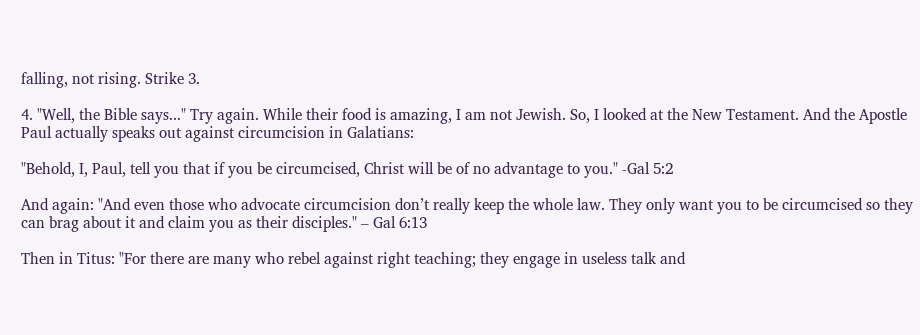falling, not rising. Strike 3.

4. "Well, the Bible says..." Try again. While their food is amazing, I am not Jewish. So, I looked at the New Testament. And the Apostle Paul actually speaks out against circumcision in Galatians:

"Behold, I, Paul, tell you that if you be circumcised, Christ will be of no advantage to you." -Gal 5:2

And again: "And even those who advocate circumcision don’t really keep the whole law. They only want you to be circumcised so they can brag about it and claim you as their disciples." – Gal 6:13

Then in Titus: "For there are many who rebel against right teaching; they engage in useless talk and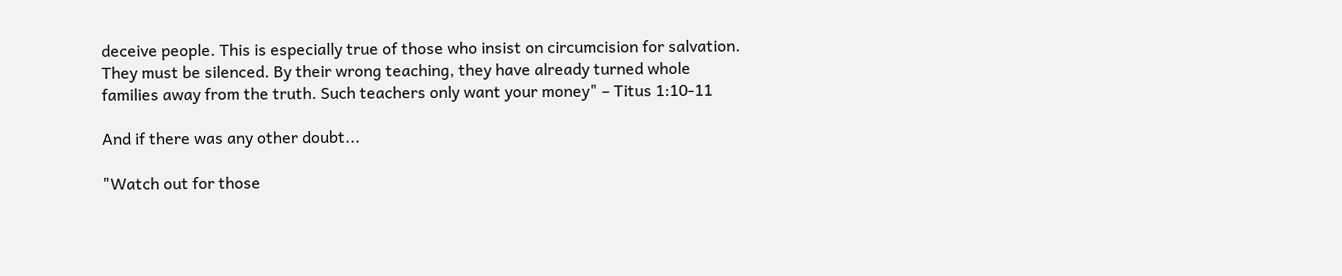deceive people. This is especially true of those who insist on circumcision for salvation. They must be silenced. By their wrong teaching, they have already turned whole families away from the truth. Such teachers only want your money" – Titus 1:10-11

And if there was any other doubt...

"Watch out for those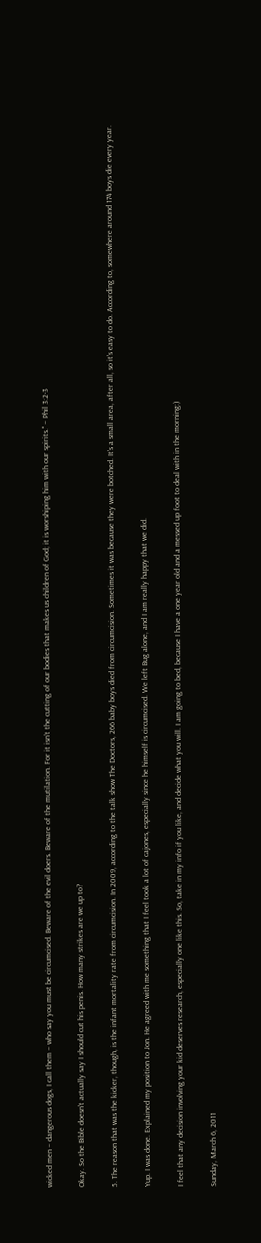wicked men – dangerous dogs, I call them – who say you must be circumcised. Beware of the evil doers. Beware of the mutilation. For it isn’t the cutting of our bodies that makes us children of God; it is worshiping him with our spirits." – Phil 3:2-3

Okay. So the Bible doesn't actually say I should cut his penis. How many strikes are we up to?

5. The reason that was the kicker, though, is the infant mortality rate from circumcision. In 2009, according to the talk show The Doctors, 266 baby boys died from circumcision. Sometimes it was because they were botched. It's a small area, after all, so it's easy to do. According to, somewhere around 174 boys die every year.

Yup. I was done. Explained my position to Jon. He agreed with me something that I feel took a lot of cajones, especially since he himself is circumcised. We left Bug alone, and I am really happy that we did.

I feel that any decision involving your kid deserves research, especially one like this. So, take in my info if you like, and decide what you will. I am going to bed, because I have a one year old and a messed up foot to deal with in the morning:)

Sunday, March 6, 2011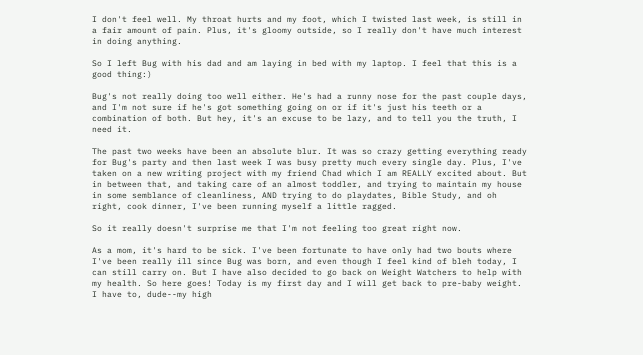I don't feel well. My throat hurts and my foot, which I twisted last week, is still in a fair amount of pain. Plus, it's gloomy outside, so I really don't have much interest in doing anything.

So I left Bug with his dad and am laying in bed with my laptop. I feel that this is a good thing:)

Bug's not really doing too well either. He's had a runny nose for the past couple days, and I'm not sure if he's got something going on or if it's just his teeth or a combination of both. But hey, it's an excuse to be lazy, and to tell you the truth, I need it.

The past two weeks have been an absolute blur. It was so crazy getting everything ready for Bug's party and then last week I was busy pretty much every single day. Plus, I've taken on a new writing project with my friend Chad which I am REALLY excited about. But in between that, and taking care of an almost toddler, and trying to maintain my house in some semblance of cleanliness, AND trying to do playdates, Bible Study, and oh right, cook dinner, I've been running myself a little ragged.

So it really doesn't surprise me that I'm not feeling too great right now.

As a mom, it's hard to be sick. I've been fortunate to have only had two bouts where I've been really ill since Bug was born, and even though I feel kind of bleh today, I can still carry on. But I have also decided to go back on Weight Watchers to help with my health. So here goes! Today is my first day and I will get back to pre-baby weight. I have to, dude--my high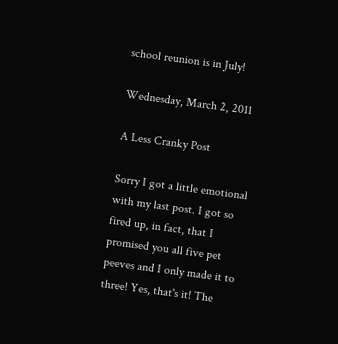school reunion is in July!

Wednesday, March 2, 2011

A Less Cranky Post

Sorry I got a little emotional with my last post. I got so fired up, in fact, that I promised you all five pet peeves and I only made it to three! Yes, that's it! The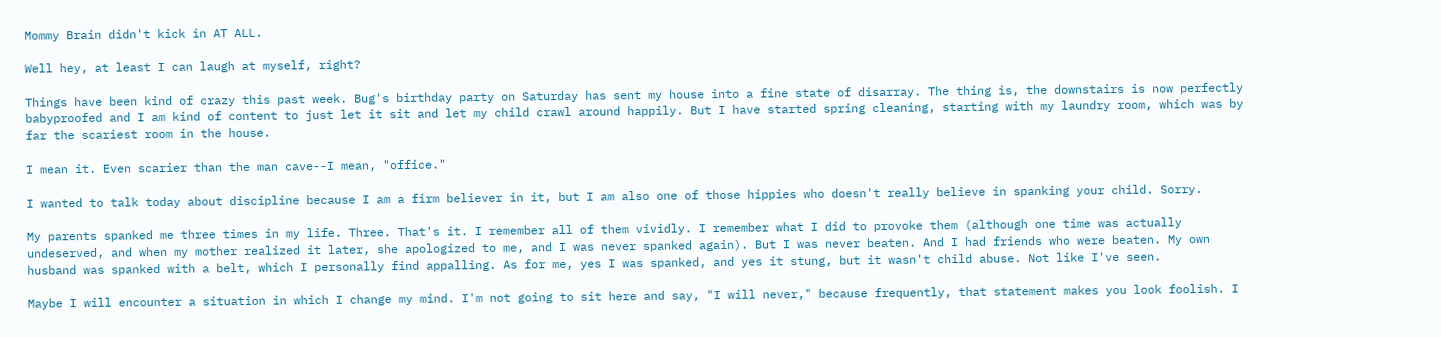Mommy Brain didn't kick in AT ALL.

Well hey, at least I can laugh at myself, right?

Things have been kind of crazy this past week. Bug's birthday party on Saturday has sent my house into a fine state of disarray. The thing is, the downstairs is now perfectly babyproofed and I am kind of content to just let it sit and let my child crawl around happily. But I have started spring cleaning, starting with my laundry room, which was by far the scariest room in the house.

I mean it. Even scarier than the man cave--I mean, "office."

I wanted to talk today about discipline because I am a firm believer in it, but I am also one of those hippies who doesn't really believe in spanking your child. Sorry.

My parents spanked me three times in my life. Three. That's it. I remember all of them vividly. I remember what I did to provoke them (although one time was actually undeserved, and when my mother realized it later, she apologized to me, and I was never spanked again). But I was never beaten. And I had friends who were beaten. My own husband was spanked with a belt, which I personally find appalling. As for me, yes I was spanked, and yes it stung, but it wasn't child abuse. Not like I've seen.

Maybe I will encounter a situation in which I change my mind. I'm not going to sit here and say, "I will never," because frequently, that statement makes you look foolish. I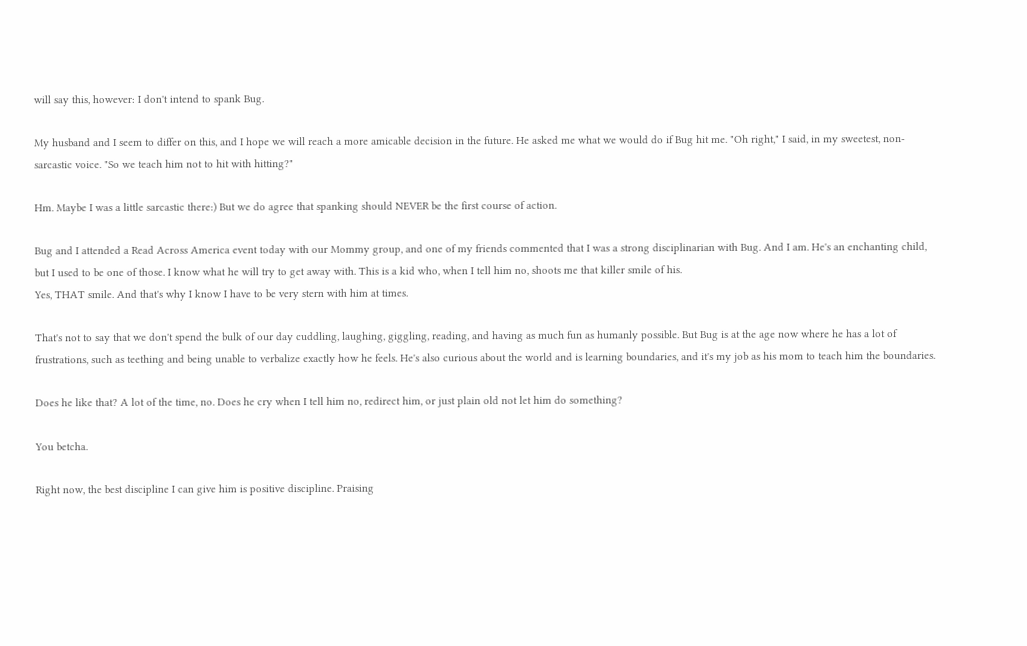will say this, however: I don't intend to spank Bug.

My husband and I seem to differ on this, and I hope we will reach a more amicable decision in the future. He asked me what we would do if Bug hit me. "Oh right," I said, in my sweetest, non-sarcastic voice. "So we teach him not to hit with hitting?"

Hm. Maybe I was a little sarcastic there:) But we do agree that spanking should NEVER be the first course of action.

Bug and I attended a Read Across America event today with our Mommy group, and one of my friends commented that I was a strong disciplinarian with Bug. And I am. He's an enchanting child, but I used to be one of those. I know what he will try to get away with. This is a kid who, when I tell him no, shoots me that killer smile of his.
Yes, THAT smile. And that's why I know I have to be very stern with him at times.

That's not to say that we don't spend the bulk of our day cuddling, laughing, giggling, reading, and having as much fun as humanly possible. But Bug is at the age now where he has a lot of frustrations, such as teething and being unable to verbalize exactly how he feels. He's also curious about the world and is learning boundaries, and it's my job as his mom to teach him the boundaries.

Does he like that? A lot of the time, no. Does he cry when I tell him no, redirect him, or just plain old not let him do something?

You betcha.

Right now, the best discipline I can give him is positive discipline. Praising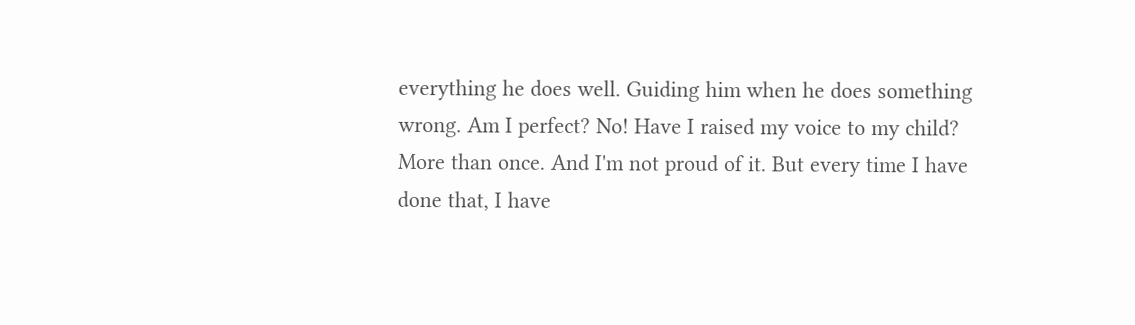everything he does well. Guiding him when he does something wrong. Am I perfect? No! Have I raised my voice to my child? More than once. And I'm not proud of it. But every time I have done that, I have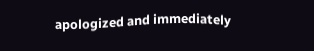apologized and immediately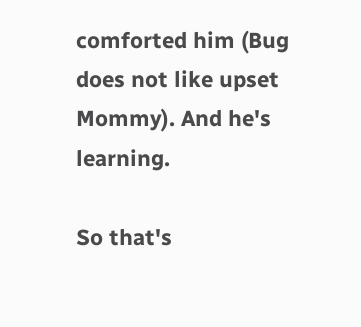comforted him (Bug does not like upset Mommy). And he's learning.

So that's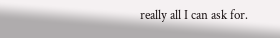really all I can ask for.